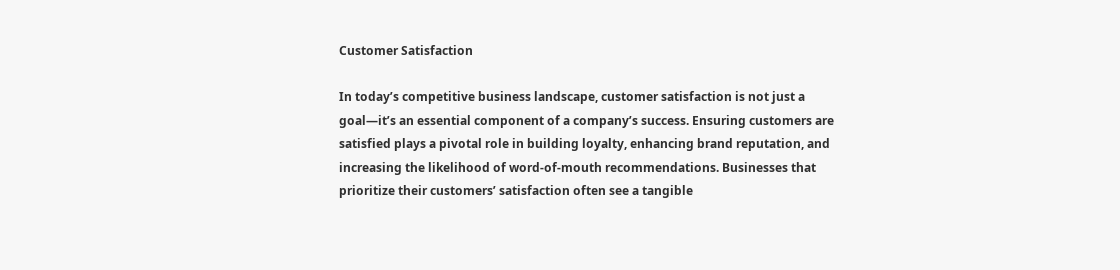Customer Satisfaction

In today’s competitive business landscape, customer satisfaction is not just a goal—it’s an essential component of a company’s success. Ensuring customers are satisfied plays a pivotal role in building loyalty, enhancing brand reputation, and increasing the likelihood of word-of-mouth recommendations. Businesses that prioritize their customers’ satisfaction often see a tangible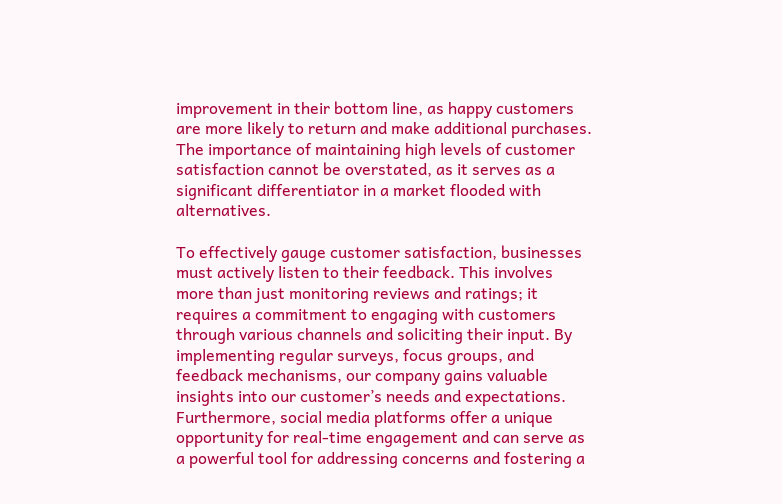improvement in their bottom line, as happy customers are more likely to return and make additional purchases. The importance of maintaining high levels of customer satisfaction cannot be overstated, as it serves as a significant differentiator in a market flooded with alternatives.

To effectively gauge customer satisfaction, businesses must actively listen to their feedback. This involves more than just monitoring reviews and ratings; it requires a commitment to engaging with customers through various channels and soliciting their input. By implementing regular surveys, focus groups, and feedback mechanisms, our company gains valuable insights into our customer’s needs and expectations. Furthermore, social media platforms offer a unique opportunity for real-time engagement and can serve as a powerful tool for addressing concerns and fostering a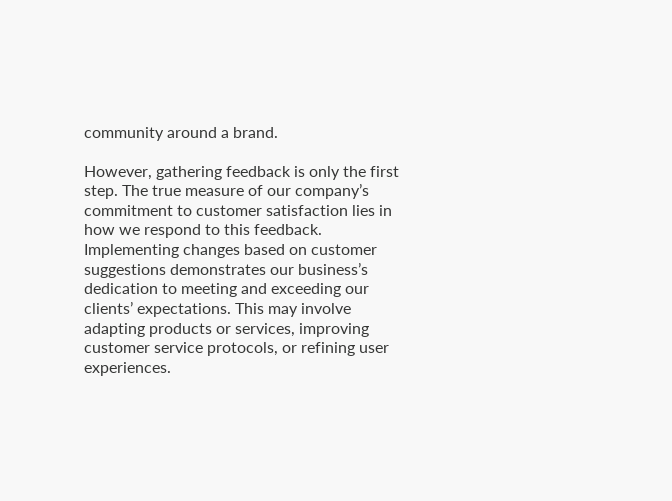community around a brand.

However, gathering feedback is only the first step. The true measure of our company’s commitment to customer satisfaction lies in how we respond to this feedback. Implementing changes based on customer suggestions demonstrates our business’s dedication to meeting and exceeding our clients’ expectations. This may involve adapting products or services, improving customer service protocols, or refining user experiences.